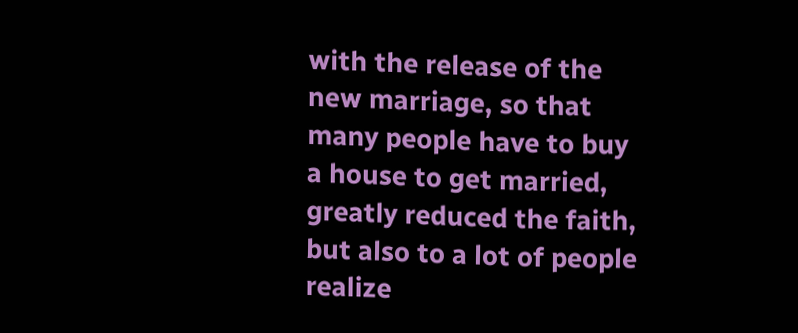with the release of the new marriage, so that many people have to buy a house to get married, greatly reduced the faith, but also to a lot of people realize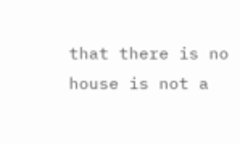that there is no house is not a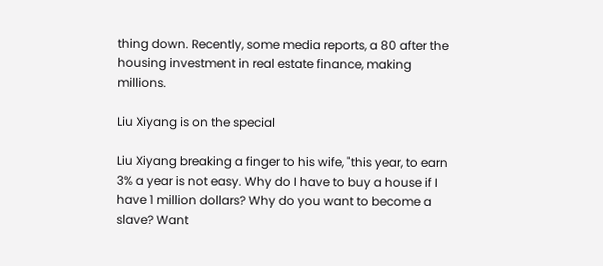thing down. Recently, some media reports, a 80 after the housing investment in real estate finance, making millions.

Liu Xiyang is on the special

Liu Xiyang breaking a finger to his wife, "this year, to earn 3% a year is not easy. Why do I have to buy a house if I have 1 million dollars? Why do you want to become a slave? Want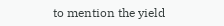to mention the yield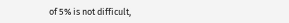of 5% is not difficult,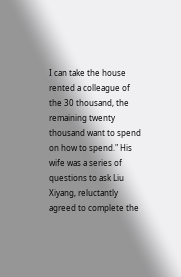I can take the house rented a colleague of the 30 thousand, the remaining twenty thousand want to spend on how to spend." His wife was a series of questions to ask Liu Xiyang, reluctantly agreed to complete the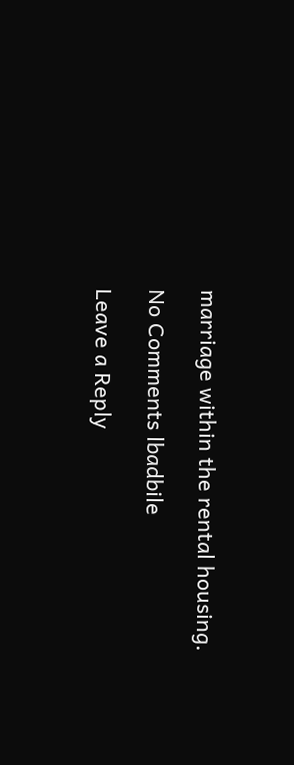marriage within the rental housing.

No Comments lbadbile

Leave a Reply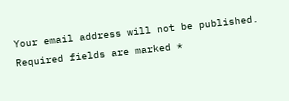Your email address will not be published. Required fields are marked *